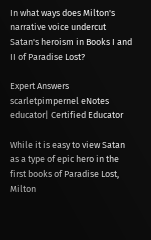In what ways does Milton's narrative voice undercut Satan's heroism in Books I and II of Paradise Lost?

Expert Answers
scarletpimpernel eNotes educator| Certified Educator

While it is easy to view Satan as a type of epic hero in the first books of Paradise Lost, Milton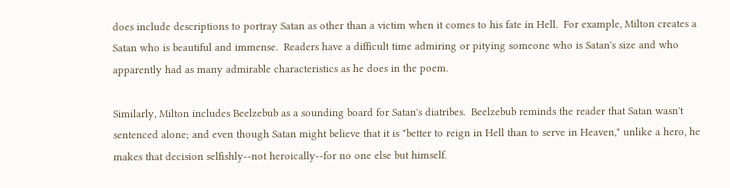does include descriptions to portray Satan as other than a victim when it comes to his fate in Hell.  For example, Milton creates a Satan who is beautiful and immense.  Readers have a difficult time admiring or pitying someone who is Satan's size and who apparently had as many admirable characteristics as he does in the poem.

Similarly, Milton includes Beelzebub as a sounding board for Satan's diatribes.  Beelzebub reminds the reader that Satan wasn't sentenced alone; and even though Satan might believe that it is "better to reign in Hell than to serve in Heaven," unlike a hero, he makes that decision selfishly--not heroically--for no one else but himself.